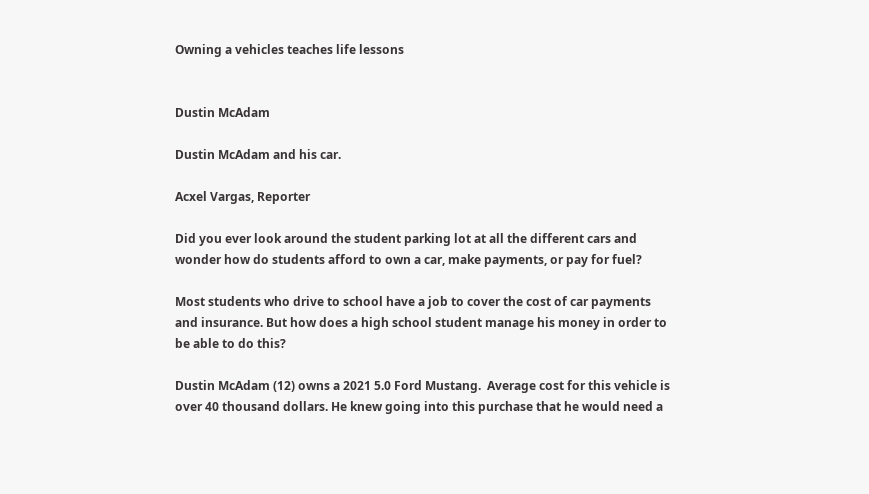Owning a vehicles teaches life lessons


Dustin McAdam

Dustin McAdam and his car.

Acxel Vargas, Reporter

Did you ever look around the student parking lot at all the different cars and wonder how do students afford to own a car, make payments, or pay for fuel?

Most students who drive to school have a job to cover the cost of car payments and insurance. But how does a high school student manage his money in order to be able to do this?

Dustin McAdam (12) owns a 2021 5.0 Ford Mustang.  Average cost for this vehicle is over 40 thousand dollars. He knew going into this purchase that he would need a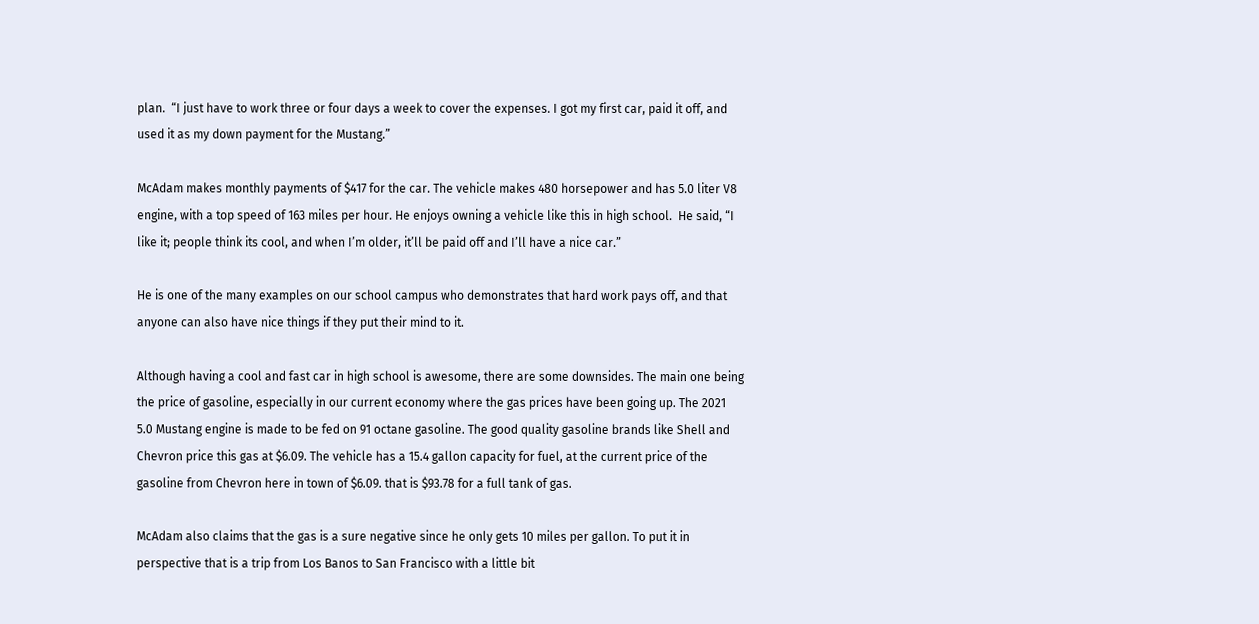plan.  “I just have to work three or four days a week to cover the expenses. I got my first car, paid it off, and used it as my down payment for the Mustang.”

McAdam makes monthly payments of $417 for the car. The vehicle makes 480 horsepower and has 5.0 liter V8 engine, with a top speed of 163 miles per hour. He enjoys owning a vehicle like this in high school.  He said, “I like it; people think its cool, and when I’m older, it’ll be paid off and I’ll have a nice car.”

He is one of the many examples on our school campus who demonstrates that hard work pays off, and that anyone can also have nice things if they put their mind to it.

Although having a cool and fast car in high school is awesome, there are some downsides. The main one being the price of gasoline, especially in our current economy where the gas prices have been going up. The 2021 5.0 Mustang engine is made to be fed on 91 octane gasoline. The good quality gasoline brands like Shell and Chevron price this gas at $6.09. The vehicle has a 15.4 gallon capacity for fuel, at the current price of the gasoline from Chevron here in town of $6.09. that is $93.78 for a full tank of gas.

McAdam also claims that the gas is a sure negative since he only gets 10 miles per gallon. To put it in perspective that is a trip from Los Banos to San Francisco with a little bit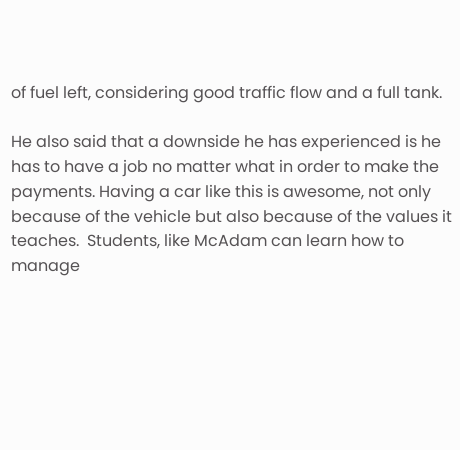of fuel left, considering good traffic flow and a full tank.

He also said that a downside he has experienced is he has to have a job no matter what in order to make the payments. Having a car like this is awesome, not only because of the vehicle but also because of the values it teaches.  Students, like McAdam can learn how to manage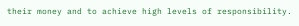their money and to achieve high levels of responsibility.